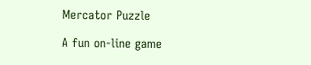Mercator Puzzle

A fun on-line game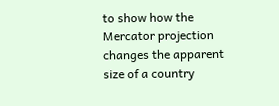to show how the Mercator projection changes the apparent size of a country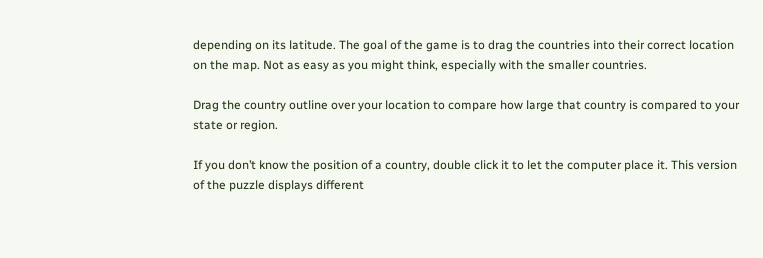depending on its latitude. The goal of the game is to drag the countries into their correct location on the map. Not as easy as you might think, especially with the smaller countries.

Drag the country outline over your location to compare how large that country is compared to your state or region.

If you don’t know the position of a country, double click it to let the computer place it. This version of the puzzle displays different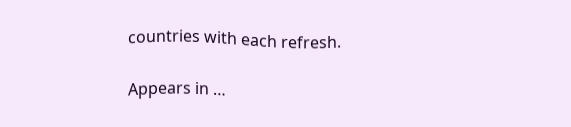countries with each refresh.

Appears in …